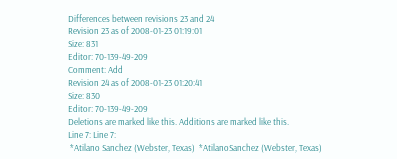Differences between revisions 23 and 24
Revision 23 as of 2008-01-23 01:19:01
Size: 831
Editor: 70-139-49-209
Comment: Add
Revision 24 as of 2008-01-23 01:20:41
Size: 830
Editor: 70-139-49-209
Deletions are marked like this. Additions are marked like this.
Line 7: Line 7:
 *Atilano Sanchez (Webster, Texas)  *AtilanoSanchez (Webster, Texas)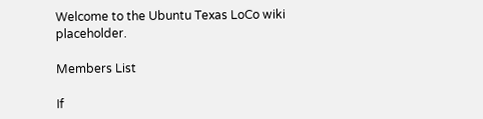Welcome to the Ubuntu Texas LoCo wiki placeholder.

Members List

If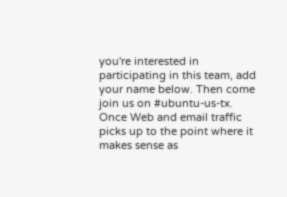you're interested in participating in this team, add your name below. Then come join us on #ubuntu-us-tx. Once Web and email traffic picks up to the point where it makes sense as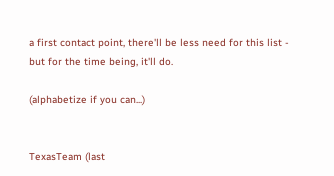a first contact point, there'll be less need for this list - but for the time being, it'll do.

(alphabetize if you can...)


TexasTeam (last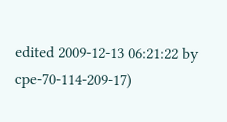edited 2009-12-13 06:21:22 by cpe-70-114-209-17)